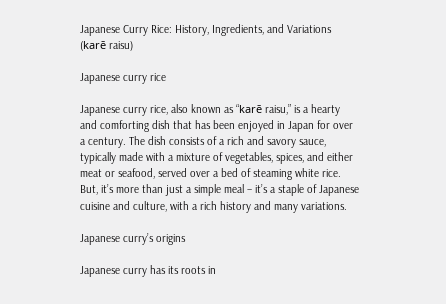Japanese Curry Rice: History, Ingredients, and Variations (karē raisu)

Japanese curry rice

Japanese curry rice, also known as “karē raisu,” is a hearty and comforting dish that has been enjoyed in Japan for over a century. The dish consists of a rich and savory sauce, typically made with a mixture of vegetables, spices, and either meat or seafood, served over a bed of steaming white rice. But, it’s more than just a simple meal – it’s a staple of Japanese cuisine and culture, with a rich history and many variations.

Japanese curry’s origins

Japanese curry has its roots in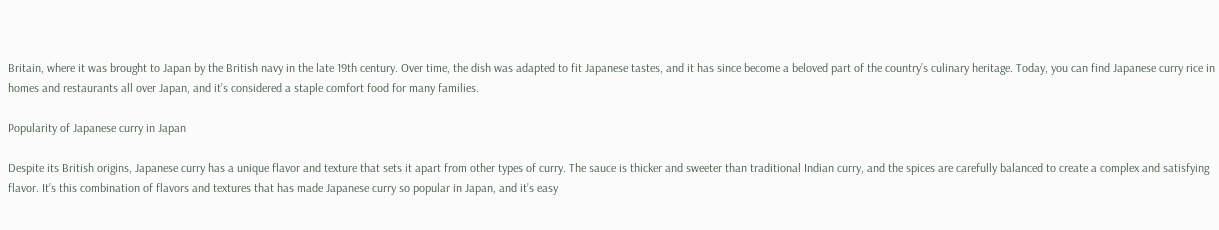Britain, where it was brought to Japan by the British navy in the late 19th century. Over time, the dish was adapted to fit Japanese tastes, and it has since become a beloved part of the country’s culinary heritage. Today, you can find Japanese curry rice in homes and restaurants all over Japan, and it’s considered a staple comfort food for many families.

Popularity of Japanese curry in Japan

Despite its British origins, Japanese curry has a unique flavor and texture that sets it apart from other types of curry. The sauce is thicker and sweeter than traditional Indian curry, and the spices are carefully balanced to create a complex and satisfying flavor. It’s this combination of flavors and textures that has made Japanese curry so popular in Japan, and it’s easy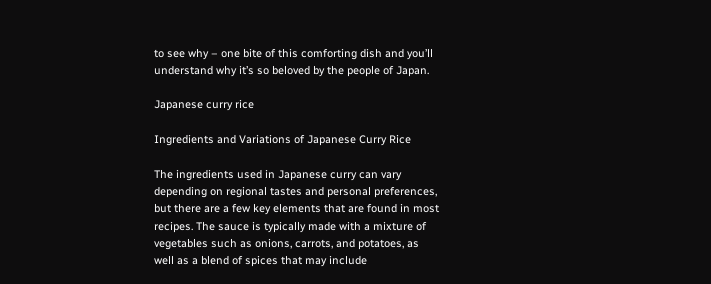to see why – one bite of this comforting dish and you’ll understand why it’s so beloved by the people of Japan.

Japanese curry rice

Ingredients and Variations of Japanese Curry Rice

The ingredients used in Japanese curry can vary depending on regional tastes and personal preferences, but there are a few key elements that are found in most recipes. The sauce is typically made with a mixture of vegetables such as onions, carrots, and potatoes, as well as a blend of spices that may include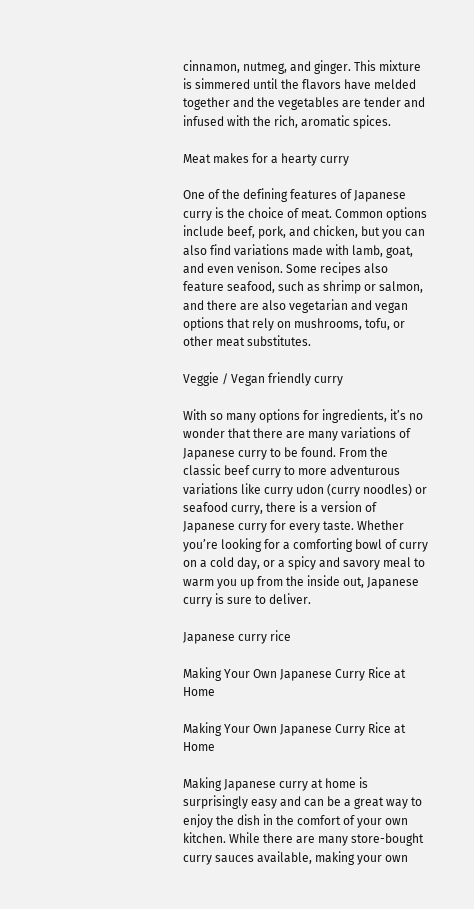cinnamon, nutmeg, and ginger. This mixture is simmered until the flavors have melded together and the vegetables are tender and infused with the rich, aromatic spices.

Meat makes for a hearty curry

One of the defining features of Japanese curry is the choice of meat. Common options include beef, pork, and chicken, but you can also find variations made with lamb, goat, and even venison. Some recipes also feature seafood, such as shrimp or salmon, and there are also vegetarian and vegan options that rely on mushrooms, tofu, or other meat substitutes.

Veggie / Vegan friendly curry

With so many options for ingredients, it’s no wonder that there are many variations of Japanese curry to be found. From the classic beef curry to more adventurous variations like curry udon (curry noodles) or seafood curry, there is a version of Japanese curry for every taste. Whether you’re looking for a comforting bowl of curry on a cold day, or a spicy and savory meal to warm you up from the inside out, Japanese curry is sure to deliver.

Japanese curry rice

Making Your Own Japanese Curry Rice at Home

Making Your Own Japanese Curry Rice at Home

Making Japanese curry at home is surprisingly easy and can be a great way to enjoy the dish in the comfort of your own kitchen. While there are many store-bought curry sauces available, making your own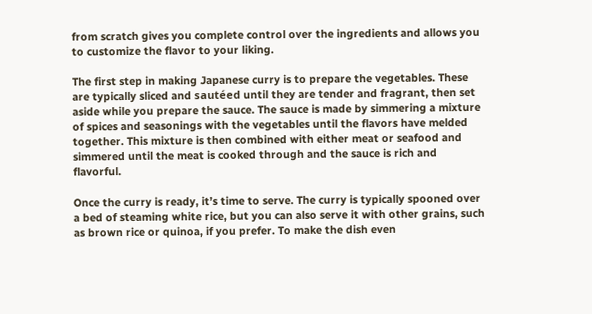from scratch gives you complete control over the ingredients and allows you to customize the flavor to your liking.

The first step in making Japanese curry is to prepare the vegetables. These are typically sliced and sautéed until they are tender and fragrant, then set aside while you prepare the sauce. The sauce is made by simmering a mixture of spices and seasonings with the vegetables until the flavors have melded together. This mixture is then combined with either meat or seafood and simmered until the meat is cooked through and the sauce is rich and flavorful.

Once the curry is ready, it’s time to serve. The curry is typically spooned over a bed of steaming white rice, but you can also serve it with other grains, such as brown rice or quinoa, if you prefer. To make the dish even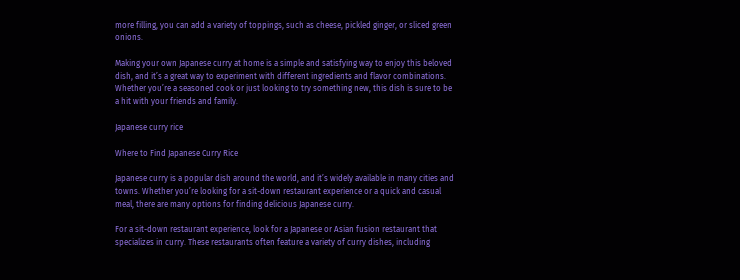more filling, you can add a variety of toppings, such as cheese, pickled ginger, or sliced green onions.

Making your own Japanese curry at home is a simple and satisfying way to enjoy this beloved dish, and it’s a great way to experiment with different ingredients and flavor combinations. Whether you’re a seasoned cook or just looking to try something new, this dish is sure to be a hit with your friends and family.

Japanese curry rice

Where to Find Japanese Curry Rice

Japanese curry is a popular dish around the world, and it’s widely available in many cities and towns. Whether you’re looking for a sit-down restaurant experience or a quick and casual meal, there are many options for finding delicious Japanese curry.

For a sit-down restaurant experience, look for a Japanese or Asian fusion restaurant that specializes in curry. These restaurants often feature a variety of curry dishes, including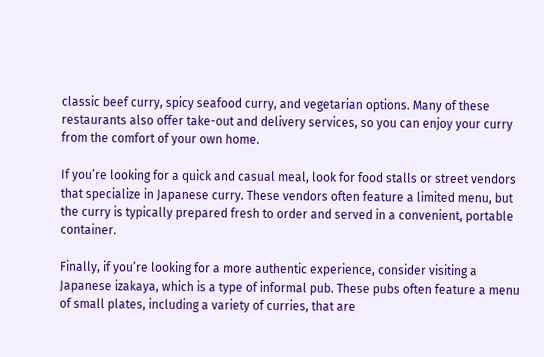classic beef curry, spicy seafood curry, and vegetarian options. Many of these restaurants also offer take-out and delivery services, so you can enjoy your curry from the comfort of your own home.

If you’re looking for a quick and casual meal, look for food stalls or street vendors that specialize in Japanese curry. These vendors often feature a limited menu, but the curry is typically prepared fresh to order and served in a convenient, portable container.

Finally, if you’re looking for a more authentic experience, consider visiting a Japanese izakaya, which is a type of informal pub. These pubs often feature a menu of small plates, including a variety of curries, that are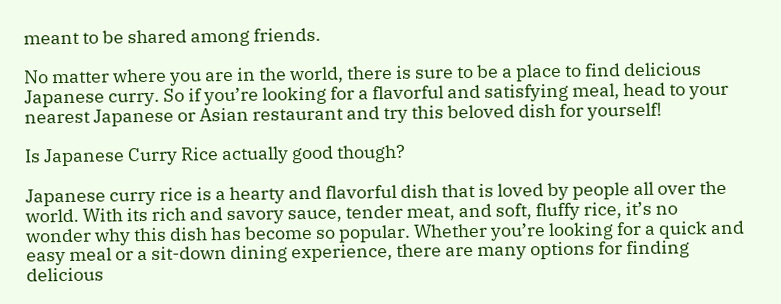meant to be shared among friends.

No matter where you are in the world, there is sure to be a place to find delicious Japanese curry. So if you’re looking for a flavorful and satisfying meal, head to your nearest Japanese or Asian restaurant and try this beloved dish for yourself!

Is Japanese Curry Rice actually good though?

Japanese curry rice is a hearty and flavorful dish that is loved by people all over the world. With its rich and savory sauce, tender meat, and soft, fluffy rice, it’s no wonder why this dish has become so popular. Whether you’re looking for a quick and easy meal or a sit-down dining experience, there are many options for finding delicious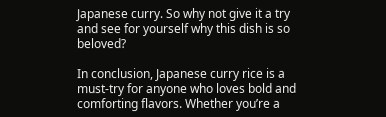Japanese curry. So why not give it a try and see for yourself why this dish is so beloved?

In conclusion, Japanese curry rice is a must-try for anyone who loves bold and comforting flavors. Whether you’re a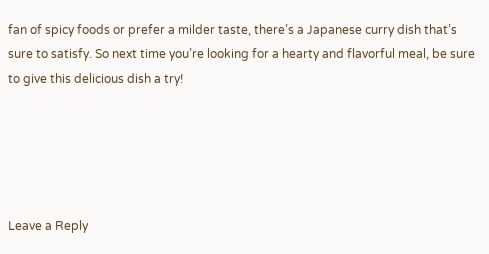fan of spicy foods or prefer a milder taste, there’s a Japanese curry dish that’s sure to satisfy. So next time you’re looking for a hearty and flavorful meal, be sure to give this delicious dish a try!





Leave a Reply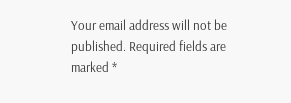Your email address will not be published. Required fields are marked *